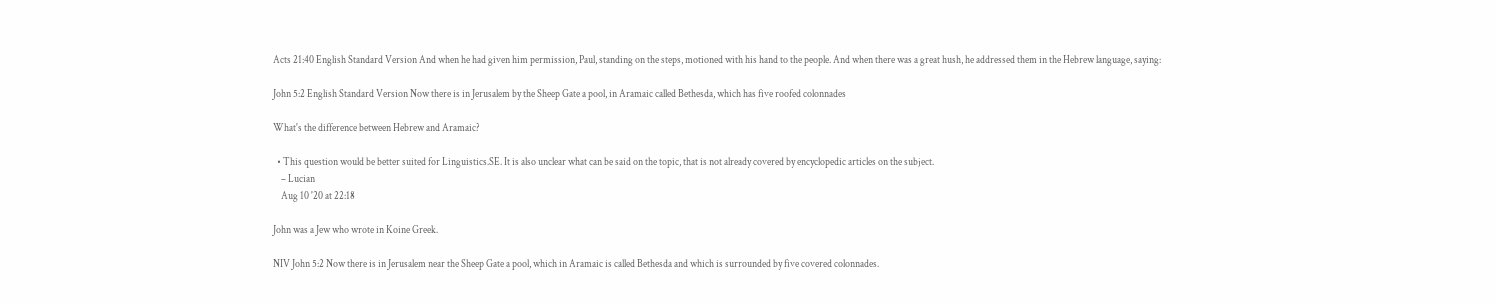Acts 21:40 English Standard Version And when he had given him permission, Paul, standing on the steps, motioned with his hand to the people. And when there was a great hush, he addressed them in the Hebrew language, saying:

John 5:2 English Standard Version Now there is in Jerusalem by the Sheep Gate a pool, in Aramaic called Bethesda, which has five roofed colonnades

What's the difference between Hebrew and Aramaic?

  • This question would be better suited for Linguistics.SE. It is also unclear what can be said on the topic, that is not already covered by encyclopedic articles on the subject.
    – Lucian
    Aug 10 '20 at 22:18

John was a Jew who wrote in Koine Greek.

NIV John 5:2 Now there is in Jerusalem near the Sheep Gate a pool, which in Aramaic is called Bethesda and which is surrounded by five covered colonnades.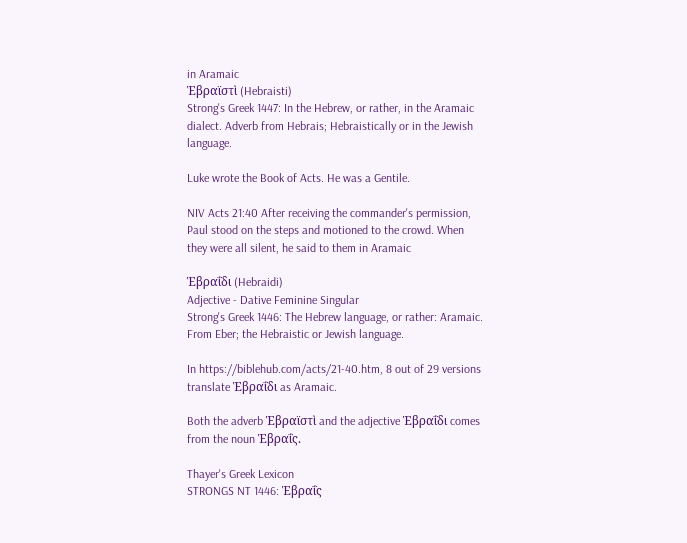in Aramaic
Ἑβραϊστὶ (Hebraisti)
Strong's Greek 1447: In the Hebrew, or rather, in the Aramaic dialect. Adverb from Hebrais; Hebraistically or in the Jewish language.

Luke wrote the Book of Acts. He was a Gentile.

NIV Acts 21:40 After receiving the commander's permission, Paul stood on the steps and motioned to the crowd. When they were all silent, he said to them in Aramaic

Ἑβραΐδι (Hebraidi)
Adjective - Dative Feminine Singular
Strong's Greek 1446: The Hebrew language, or rather: Aramaic. From Eber; the Hebraistic or Jewish language.

In https://biblehub.com/acts/21-40.htm, 8 out of 29 versions translate Ἑβραΐδι as Aramaic.

Both the adverb Ἑβραϊστὶ and the adjective Ἑβραΐδι comes from the noun Ἑβραΐς.

Thayer's Greek Lexicon
STRONGS NT 1446: Ἑβραΐς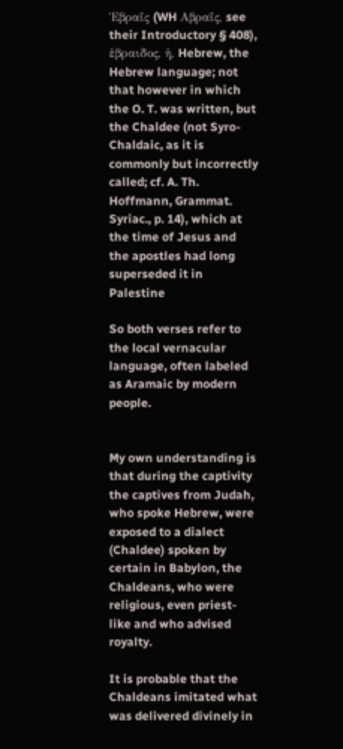Ἑβραΐς (WH Αβραΐς, see their Introductory § 408), ἑβραιδος, ἡ, Hebrew, the Hebrew language; not that however in which the O. T. was written, but the Chaldee (not Syro-Chaldaic, as it is commonly but incorrectly called; cf. A. Th. Hoffmann, Grammat. Syriac., p. 14), which at the time of Jesus and the apostles had long superseded it in Palestine

So both verses refer to the local vernacular language, often labeled as Aramaic by modern people.


My own understanding is that during the captivity the captives from Judah, who spoke Hebrew, were exposed to a dialect (Chaldee) spoken by certain in Babylon, the Chaldeans, who were religious, even priest-like and who advised royalty.

It is probable that the Chaldeans imitated what was delivered divinely in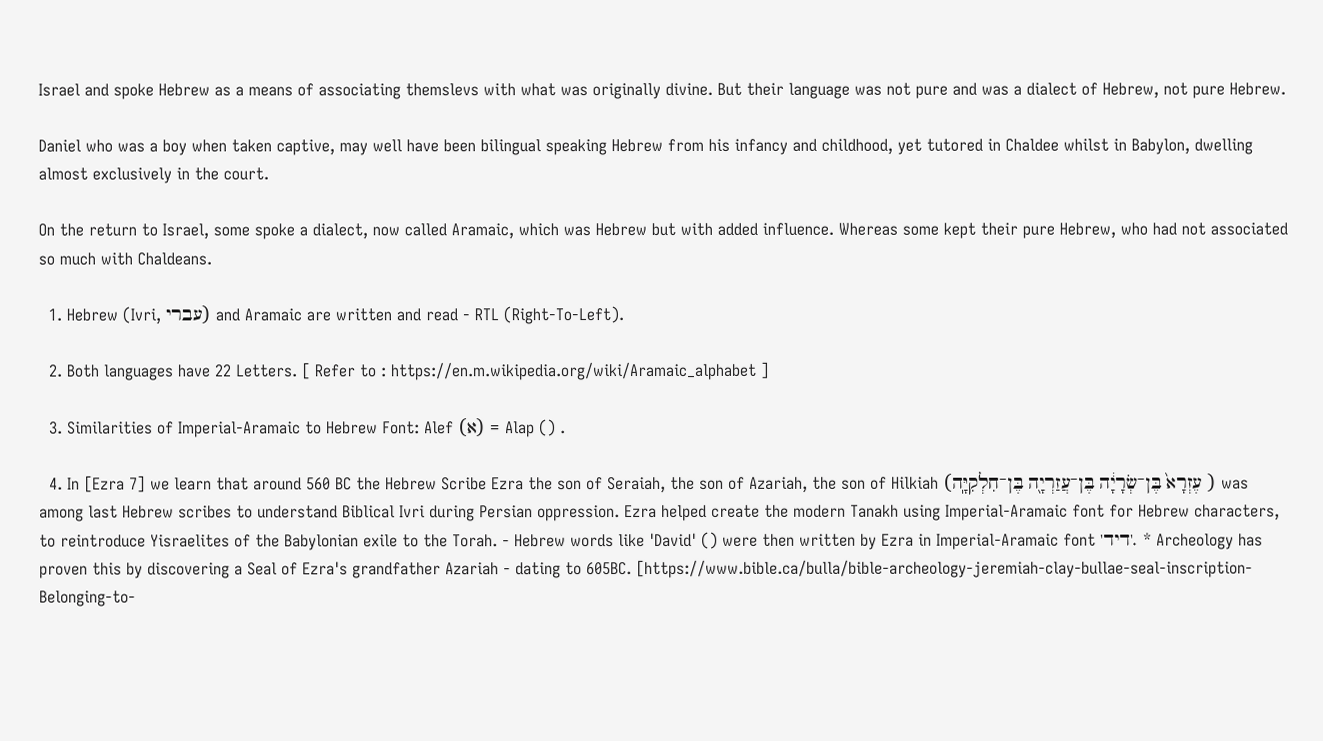Israel and spoke Hebrew as a means of associating themslevs with what was originally divine. But their language was not pure and was a dialect of Hebrew, not pure Hebrew.

Daniel who was a boy when taken captive, may well have been bilingual speaking Hebrew from his infancy and childhood, yet tutored in Chaldee whilst in Babylon, dwelling almost exclusively in the court.

On the return to Israel, some spoke a dialect, now called Aramaic, which was Hebrew but with added influence. Whereas some kept their pure Hebrew, who had not associated so much with Chaldeans.

  1. Hebrew (Ivri, עברי) and Aramaic are written and read - RTL (Right-To-Left).

  2. Both languages have 22 Letters. [ Refer to : https://en.m.wikipedia.org/wiki/Aramaic_alphabet ]

  3. Similarities of Imperial-Aramaic to Hebrew Font: Alef (א) = Alap () .

  4. In [Ezra 7] we learn that around 560 BC the Hebrew Scribe Ezra the son of Seraiah, the son of Azariah, the son of Hilkiah (עֶזְרָא֙ בֶּן־שְׂרָיָ֔ה בֶּן־עֲזַרְיָ֖ה בֶּן־חִלְקִיָּֽה ) was among last Hebrew scribes to understand Biblical Ivri during Persian oppression. Ezra helped create the modern Tanakh using Imperial-Aramaic font for Hebrew characters, to reintroduce Yisraelites of the Babylonian exile to the Torah. - Hebrew words like 'David' () were then written by Ezra in Imperial-Aramaic font 'דיד'. * Archeology has proven this by discovering a Seal of Ezra's grandfather Azariah - dating to 605BC. [https://www.bible.ca/bulla/bible-archeology-jeremiah-clay-bullae-seal-inscription-Belonging-to-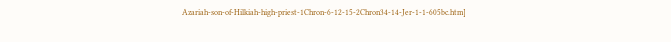Azariah-son-of-Hilkiah-high-priest-1Chron-6-12-15-2Chron34-14-Jer-1-1-605bc.htm]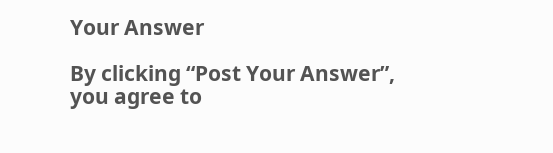Your Answer

By clicking “Post Your Answer”, you agree to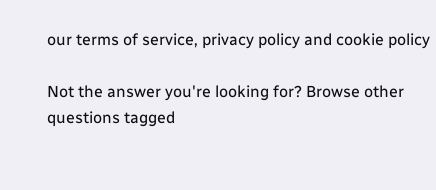our terms of service, privacy policy and cookie policy

Not the answer you're looking for? Browse other questions tagged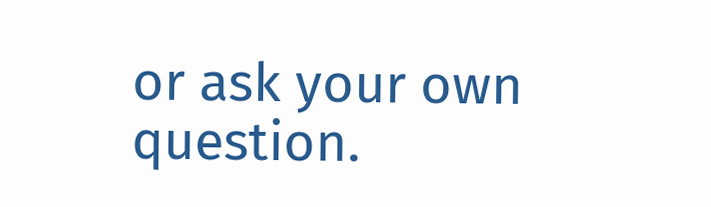or ask your own question.